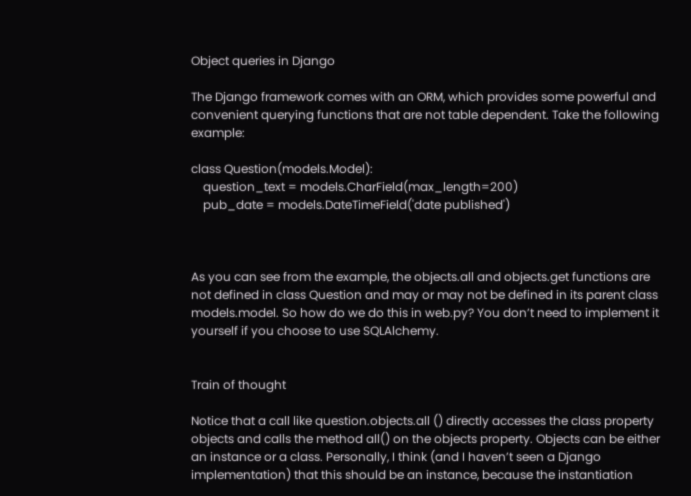Object queries in Django

The Django framework comes with an ORM, which provides some powerful and convenient querying functions that are not table dependent. Take the following example:

class Question(models.Model):
    question_text = models.CharField(max_length=200)
    pub_date = models.DateTimeField('date published')



As you can see from the example, the objects.all and objects.get functions are not defined in class Question and may or may not be defined in its parent class models.model. So how do we do this in web.py? You don’t need to implement it yourself if you choose to use SQLAlchemy.


Train of thought

Notice that a call like question.objects.all () directly accesses the class property objects and calls the method all() on the objects property. Objects can be either an instance or a class. Personally, I think (and I haven’t seen a Django implementation) that this should be an instance, because the instantiation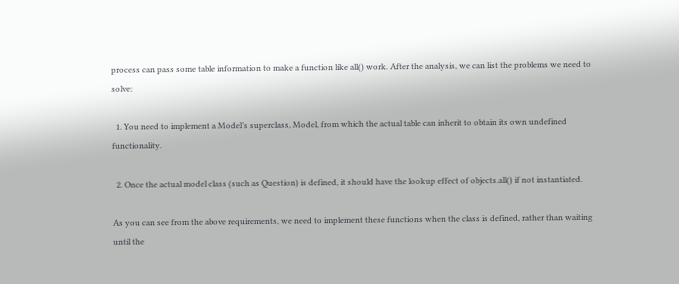process can pass some table information to make a function like all() work. After the analysis, we can list the problems we need to solve:

  1. You need to implement a Model’s superclass, Model, from which the actual table can inherit to obtain its own undefined functionality.

  2. Once the actual model class (such as Question) is defined, it should have the lookup effect of objects.all() if not instantiated.

As you can see from the above requirements, we need to implement these functions when the class is defined, rather than waiting until the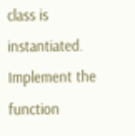class is instantiated. Implement the function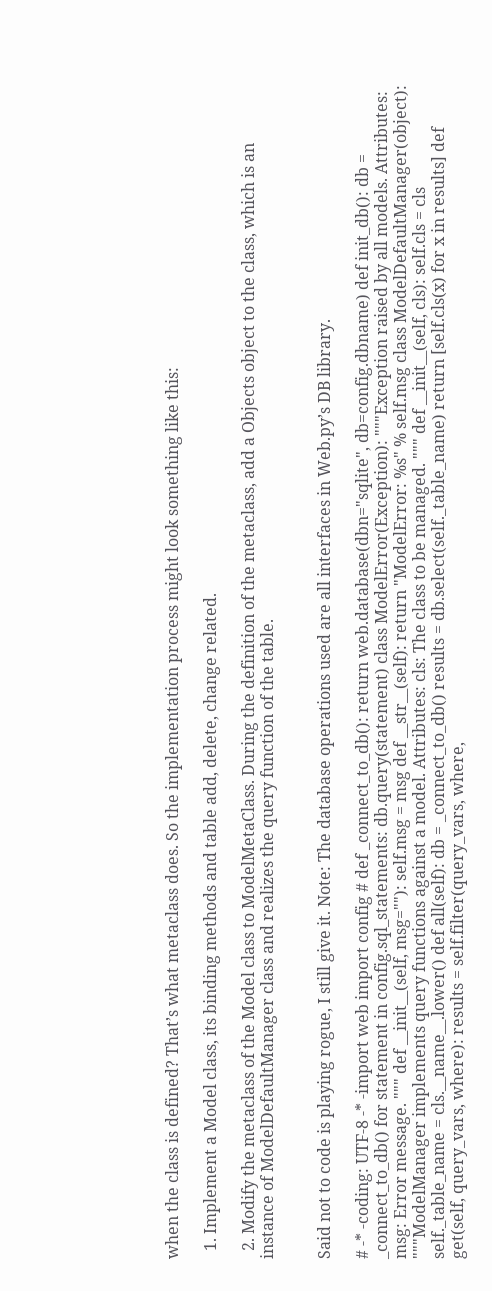when the class is defined? That’s what metaclass does. So the implementation process might look something like this:

  1. Implement a Model class, its binding methods and table add, delete, change related.

  2. Modify the metaclass of the Model class to ModelMetaClass. During the definition of the metaclass, add a Objects object to the class, which is an instance of ModelDefaultManager class and realizes the query function of the table.


Said not to code is playing rogue, I still give it. Note: The database operations used are all interfaces in Web.py’s DB library.

# -* -coding: UTF-8 -* -import web import config # def _connect_to_db(): return web.database(dbn="sqlite", db=config.dbname) def init_db(): db = _connect_to_db() for statement in config.sql_statements: db.query(statement) class ModelError(Exception): """Exception raised by all models. Attributes: msg: Error message. """ def __init__(self, msg=""): self.msg = msg def __str__(self): return "ModelError: %s" % self.msg class ModelDefaultManager(object): """ModelManager implements query functions against a model. Attributes: cls: The class to be managed. """ def __init__(self, cls): self.cls = cls self._table_name = cls.__name__.lower() def all(self): db = _connect_to_db() results = db.select(self._table_name) return [self.cls(x) for x in results] def get(self, query_vars, where): results = self.filter(query_vars, where,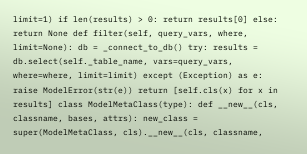limit=1) if len(results) > 0: return results[0] else: return None def filter(self, query_vars, where, limit=None): db = _connect_to_db() try: results = db.select(self._table_name, vars=query_vars, where=where, limit=limit) except (Exception) as e: raise ModelError(str(e)) return [self.cls(x) for x in results] class ModelMetaClass(type): def __new__(cls, classname, bases, attrs): new_class = super(ModelMetaClass, cls).__new__(cls, classname,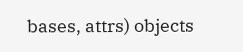bases, attrs) objects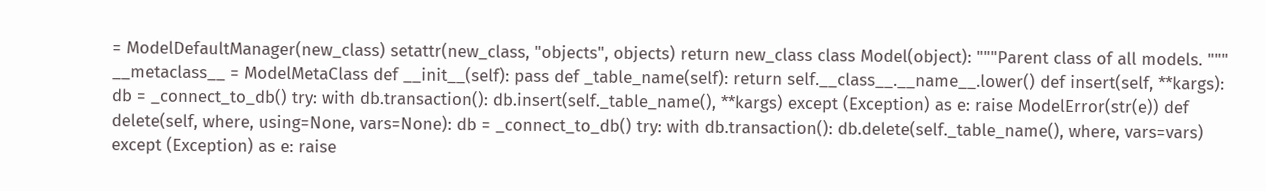= ModelDefaultManager(new_class) setattr(new_class, "objects", objects) return new_class class Model(object): """Parent class of all models. """ __metaclass__ = ModelMetaClass def __init__(self): pass def _table_name(self): return self.__class__.__name__.lower() def insert(self, **kargs): db = _connect_to_db() try: with db.transaction(): db.insert(self._table_name(), **kargs) except (Exception) as e: raise ModelError(str(e)) def delete(self, where, using=None, vars=None): db = _connect_to_db() try: with db.transaction(): db.delete(self._table_name(), where, vars=vars) except (Exception) as e: raise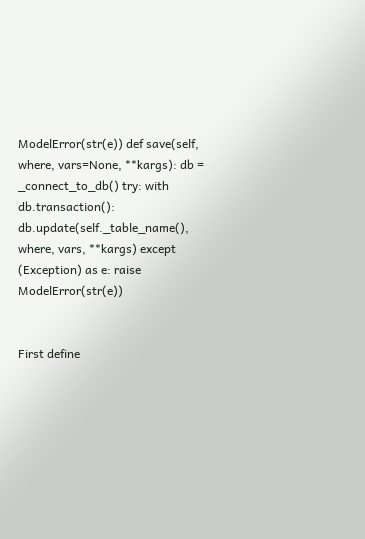ModelError(str(e)) def save(self, where, vars=None, **kargs): db = _connect_to_db() try: with db.transaction(): db.update(self._table_name(), where, vars, **kargs) except (Exception) as e: raise ModelError(str(e))


First define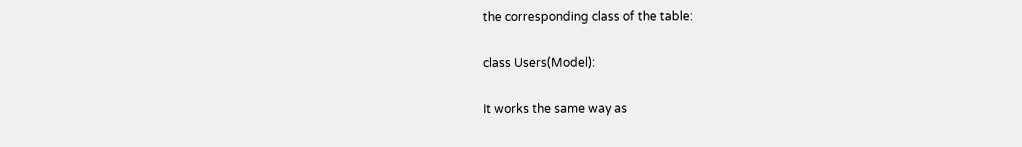the corresponding class of the table:

class Users(Model):

It works the same way as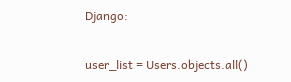Django:

user_list = Users.objects.all()